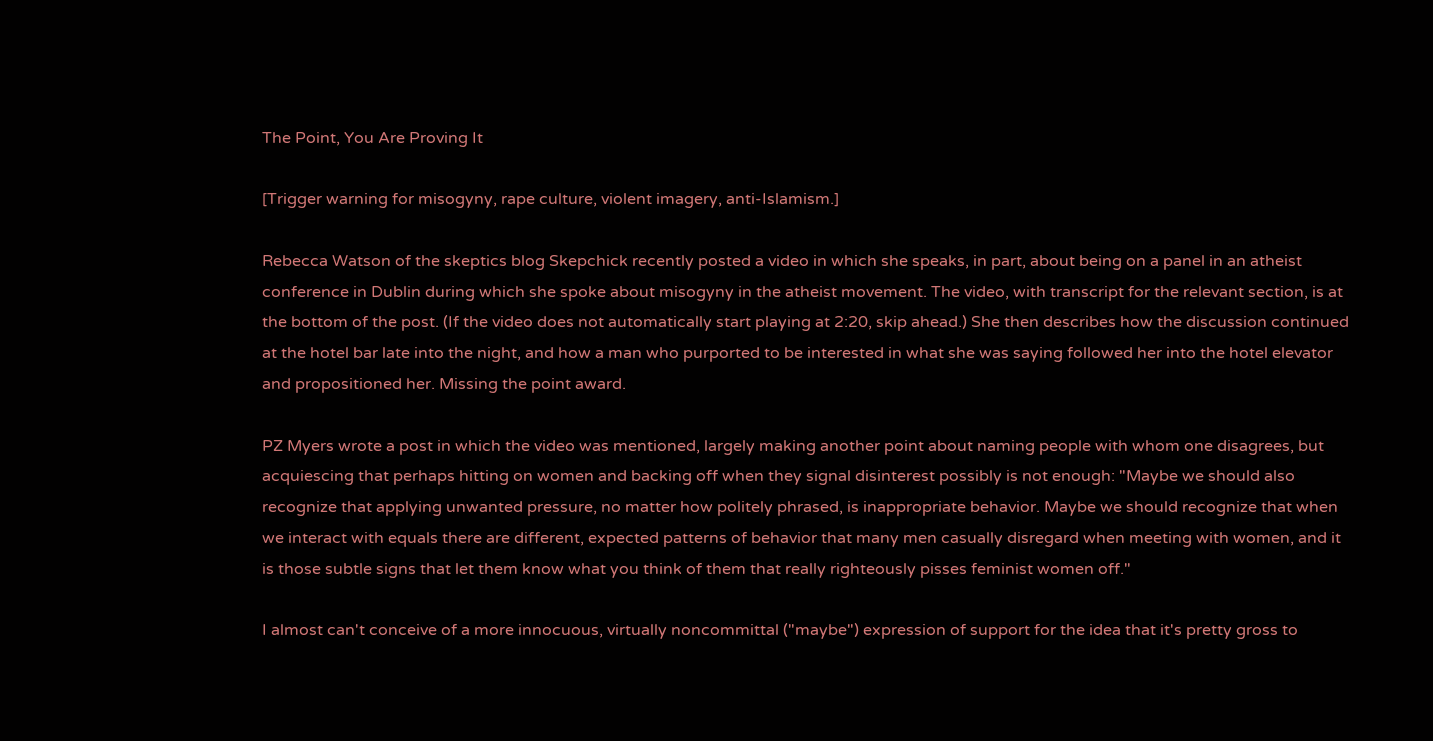The Point, You Are Proving It

[Trigger warning for misogyny, rape culture, violent imagery, anti-Islamism.]

Rebecca Watson of the skeptics blog Skepchick recently posted a video in which she speaks, in part, about being on a panel in an atheist conference in Dublin during which she spoke about misogyny in the atheist movement. The video, with transcript for the relevant section, is at the bottom of the post. (If the video does not automatically start playing at 2:20, skip ahead.) She then describes how the discussion continued at the hotel bar late into the night, and how a man who purported to be interested in what she was saying followed her into the hotel elevator and propositioned her. Missing the point award.

PZ Myers wrote a post in which the video was mentioned, largely making another point about naming people with whom one disagrees, but acquiescing that perhaps hitting on women and backing off when they signal disinterest possibly is not enough: "Maybe we should also recognize that applying unwanted pressure, no matter how politely phrased, is inappropriate behavior. Maybe we should recognize that when we interact with equals there are different, expected patterns of behavior that many men casually disregard when meeting with women, and it is those subtle signs that let them know what you think of them that really righteously pisses feminist women off."

I almost can't conceive of a more innocuous, virtually noncommittal ("maybe") expression of support for the idea that it's pretty gross to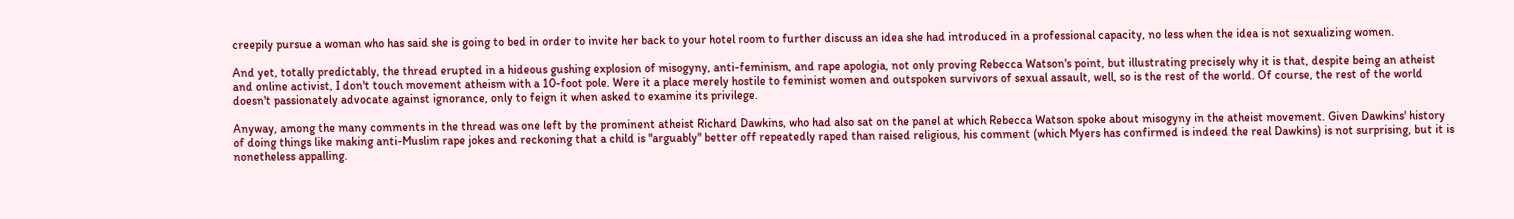creepily pursue a woman who has said she is going to bed in order to invite her back to your hotel room to further discuss an idea she had introduced in a professional capacity, no less when the idea is not sexualizing women.

And yet, totally predictably, the thread erupted in a hideous gushing explosion of misogyny, anti-feminism, and rape apologia, not only proving Rebecca Watson's point, but illustrating precisely why it is that, despite being an atheist and online activist, I don't touch movement atheism with a 10-foot pole. Were it a place merely hostile to feminist women and outspoken survivors of sexual assault, well, so is the rest of the world. Of course, the rest of the world doesn't passionately advocate against ignorance, only to feign it when asked to examine its privilege.

Anyway, among the many comments in the thread was one left by the prominent atheist Richard Dawkins, who had also sat on the panel at which Rebecca Watson spoke about misogyny in the atheist movement. Given Dawkins' history of doing things like making anti-Muslim rape jokes and reckoning that a child is "arguably" better off repeatedly raped than raised religious, his comment (which Myers has confirmed is indeed the real Dawkins) is not surprising, but it is nonetheless appalling.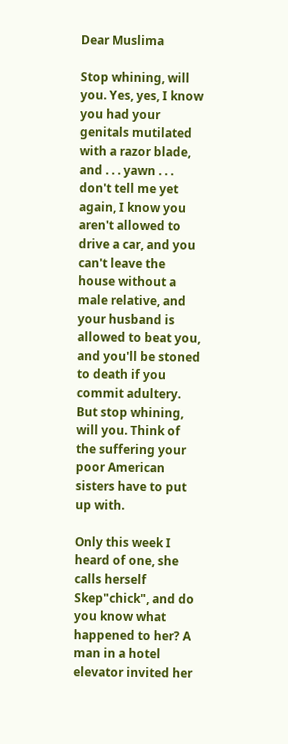Dear Muslima

Stop whining, will you. Yes, yes, I know you had your genitals mutilated with a razor blade, and . . . yawn . . . don't tell me yet again, I know you aren't allowed to drive a car, and you can't leave the house without a male relative, and your husband is allowed to beat you, and you'll be stoned to death if you commit adultery. But stop whining, will you. Think of the suffering your poor American sisters have to put up with.

Only this week I heard of one, she calls herself Skep"chick", and do you know what happened to her? A man in a hotel elevator invited her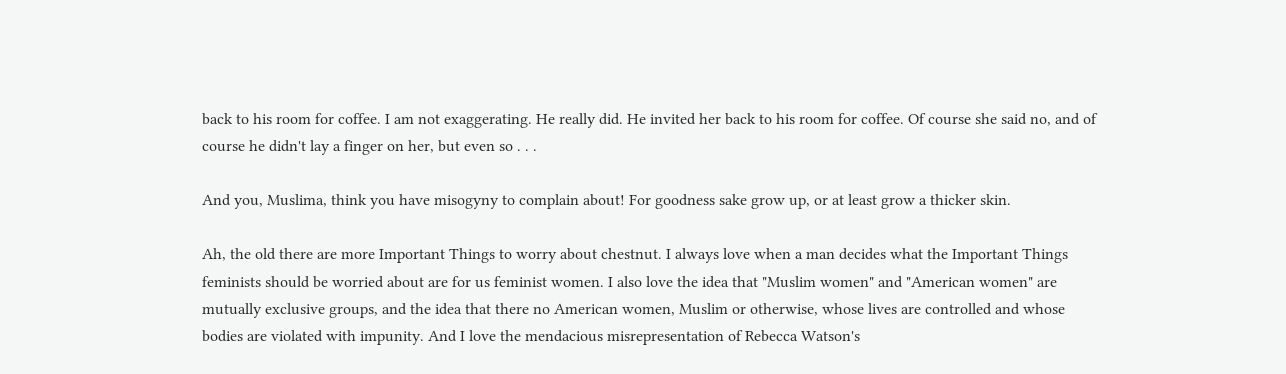back to his room for coffee. I am not exaggerating. He really did. He invited her back to his room for coffee. Of course she said no, and of course he didn't lay a finger on her, but even so . . .

And you, Muslima, think you have misogyny to complain about! For goodness sake grow up, or at least grow a thicker skin.

Ah, the old there are more Important Things to worry about chestnut. I always love when a man decides what the Important Things feminists should be worried about are for us feminist women. I also love the idea that "Muslim women" and "American women" are mutually exclusive groups, and the idea that there no American women, Muslim or otherwise, whose lives are controlled and whose bodies are violated with impunity. And I love the mendacious misrepresentation of Rebecca Watson's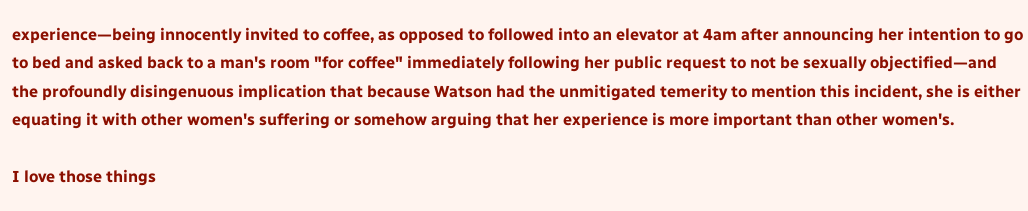experience—being innocently invited to coffee, as opposed to followed into an elevator at 4am after announcing her intention to go to bed and asked back to a man's room "for coffee" immediately following her public request to not be sexually objectified—and the profoundly disingenuous implication that because Watson had the unmitigated temerity to mention this incident, she is either equating it with other women's suffering or somehow arguing that her experience is more important than other women's.

I love those things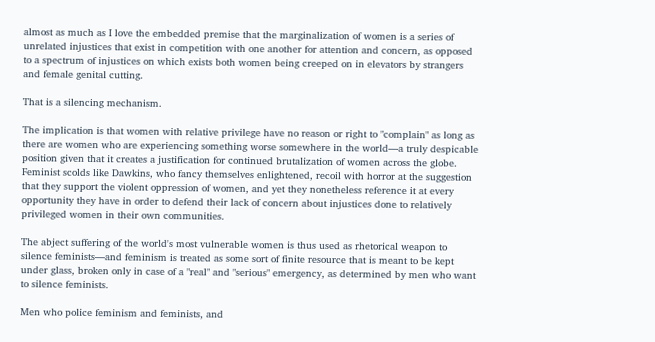almost as much as I love the embedded premise that the marginalization of women is a series of unrelated injustices that exist in competition with one another for attention and concern, as opposed to a spectrum of injustices on which exists both women being creeped on in elevators by strangers and female genital cutting.

That is a silencing mechanism.

The implication is that women with relative privilege have no reason or right to "complain" as long as there are women who are experiencing something worse somewhere in the world—a truly despicable position given that it creates a justification for continued brutalization of women across the globe. Feminist scolds like Dawkins, who fancy themselves enlightened, recoil with horror at the suggestion that they support the violent oppression of women, and yet they nonetheless reference it at every opportunity they have in order to defend their lack of concern about injustices done to relatively privileged women in their own communities.

The abject suffering of the world's most vulnerable women is thus used as rhetorical weapon to silence feminists—and feminism is treated as some sort of finite resource that is meant to be kept under glass, broken only in case of a "real" and "serious" emergency, as determined by men who want to silence feminists.

Men who police feminism and feminists, and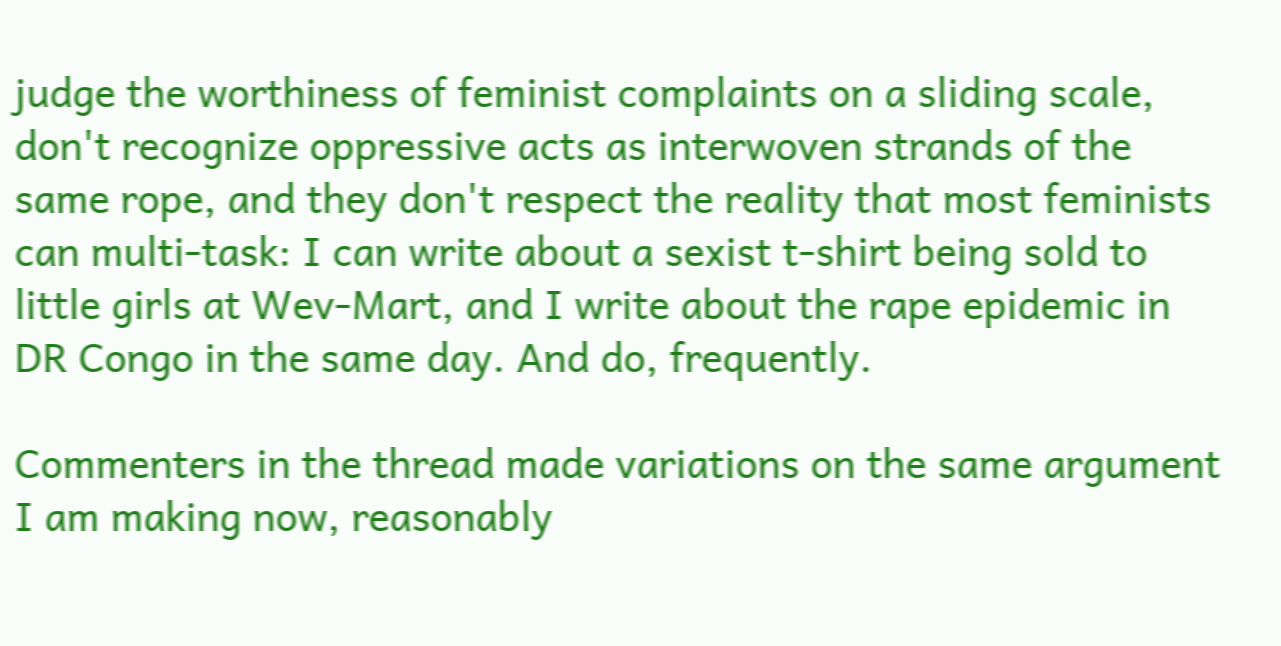judge the worthiness of feminist complaints on a sliding scale, don't recognize oppressive acts as interwoven strands of the same rope, and they don't respect the reality that most feminists can multi-task: I can write about a sexist t-shirt being sold to little girls at Wev-Mart, and I write about the rape epidemic in DR Congo in the same day. And do, frequently.

Commenters in the thread made variations on the same argument I am making now, reasonably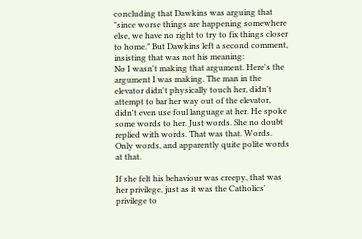concluding that Dawkins was arguing that "since worse things are happening somewhere else, we have no right to try to fix things closer to home." But Dawkins left a second comment, insisting that was not his meaning:
No I wasn't making that argument. Here's the argument I was making. The man in the elevator didn't physically touch her, didn't attempt to bar her way out of the elevator, didn't even use foul language at her. He spoke some words to her. Just words. She no doubt replied with words. That was that. Words. Only words, and apparently quite polite words at that.

If she felt his behaviour was creepy, that was her privilege, just as it was the Catholics' privilege to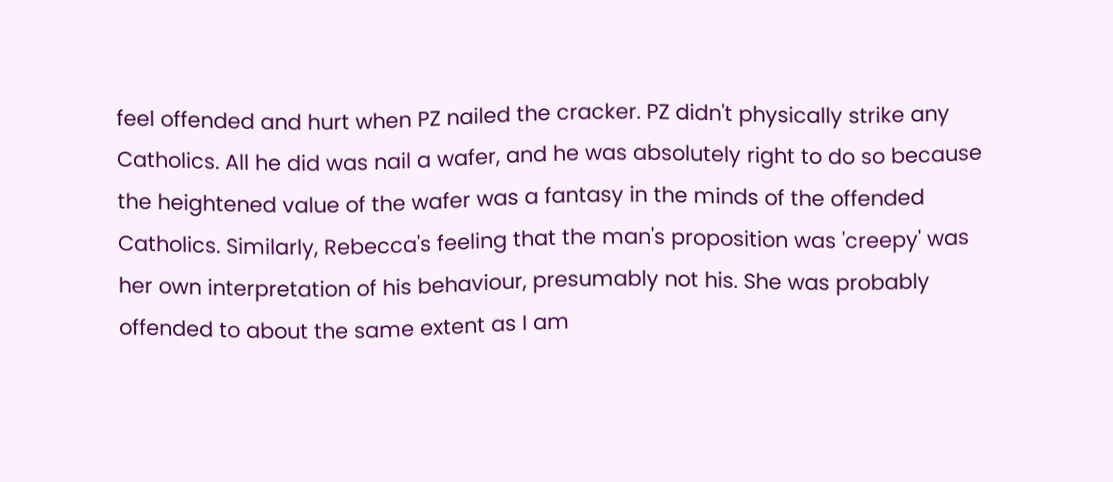feel offended and hurt when PZ nailed the cracker. PZ didn't physically strike any Catholics. All he did was nail a wafer, and he was absolutely right to do so because the heightened value of the wafer was a fantasy in the minds of the offended Catholics. Similarly, Rebecca's feeling that the man's proposition was 'creepy' was her own interpretation of his behaviour, presumably not his. She was probably offended to about the same extent as I am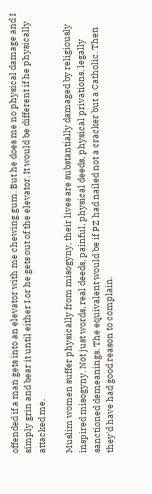offended if a man gets into an elevator with me chewing gum. But he does me no physical damage and I simply grin and bear it until either I or he gets out of the elevator. It would be different if he physically attacked me.

Muslim women suffer physically from misogyny, their lives are substantially damaged by religiously inspired misogyny. Not just words, real deeds, painful, physical deeds, physical privations, legally sanctioned demeanings. The equivalent would be if PZ had nailed not a cracker but a Catholic. Then they'd have had good reason to complain.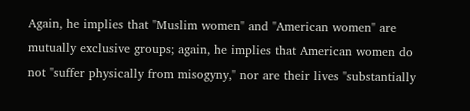Again, he implies that "Muslim women" and "American women" are mutually exclusive groups; again, he implies that American women do not "suffer physically from misogyny," nor are their lives "substantially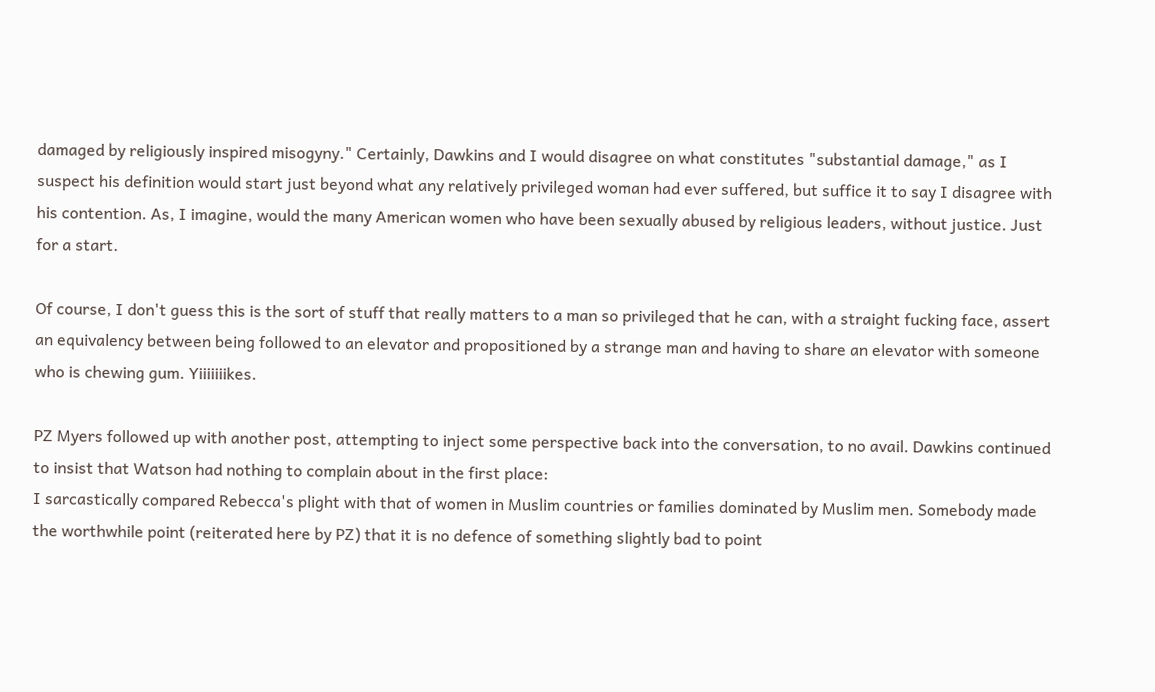damaged by religiously inspired misogyny." Certainly, Dawkins and I would disagree on what constitutes "substantial damage," as I suspect his definition would start just beyond what any relatively privileged woman had ever suffered, but suffice it to say I disagree with his contention. As, I imagine, would the many American women who have been sexually abused by religious leaders, without justice. Just for a start.

Of course, I don't guess this is the sort of stuff that really matters to a man so privileged that he can, with a straight fucking face, assert an equivalency between being followed to an elevator and propositioned by a strange man and having to share an elevator with someone who is chewing gum. Yiiiiiiikes.

PZ Myers followed up with another post, attempting to inject some perspective back into the conversation, to no avail. Dawkins continued to insist that Watson had nothing to complain about in the first place:
I sarcastically compared Rebecca's plight with that of women in Muslim countries or families dominated by Muslim men. Somebody made the worthwhile point (reiterated here by PZ) that it is no defence of something slightly bad to point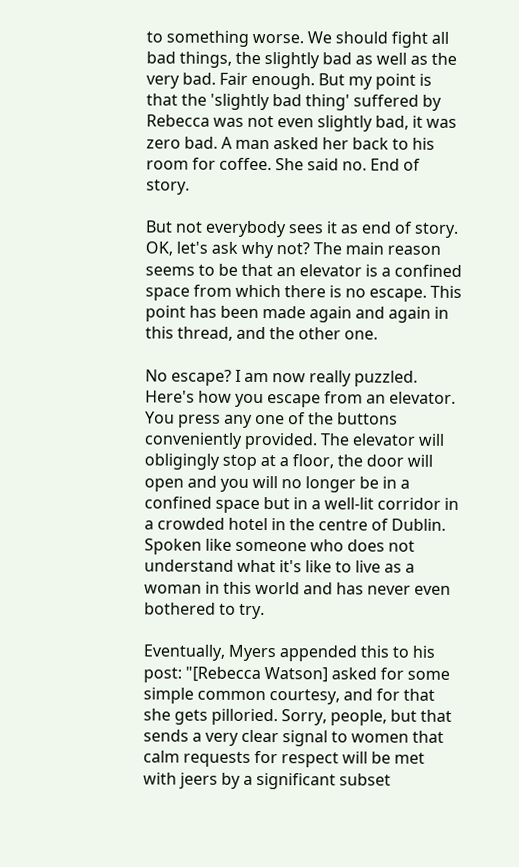to something worse. We should fight all bad things, the slightly bad as well as the very bad. Fair enough. But my point is that the 'slightly bad thing' suffered by Rebecca was not even slightly bad, it was zero bad. A man asked her back to his room for coffee. She said no. End of story.

But not everybody sees it as end of story. OK, let's ask why not? The main reason seems to be that an elevator is a confined space from which there is no escape. This point has been made again and again in this thread, and the other one.

No escape? I am now really puzzled. Here's how you escape from an elevator. You press any one of the buttons conveniently provided. The elevator will obligingly stop at a floor, the door will open and you will no longer be in a confined space but in a well-lit corridor in a crowded hotel in the centre of Dublin.
Spoken like someone who does not understand what it's like to live as a woman in this world and has never even bothered to try.

Eventually, Myers appended this to his post: "[Rebecca Watson] asked for some simple common courtesy, and for that she gets pilloried. Sorry, people, but that sends a very clear signal to women that calm requests for respect will be met with jeers by a significant subset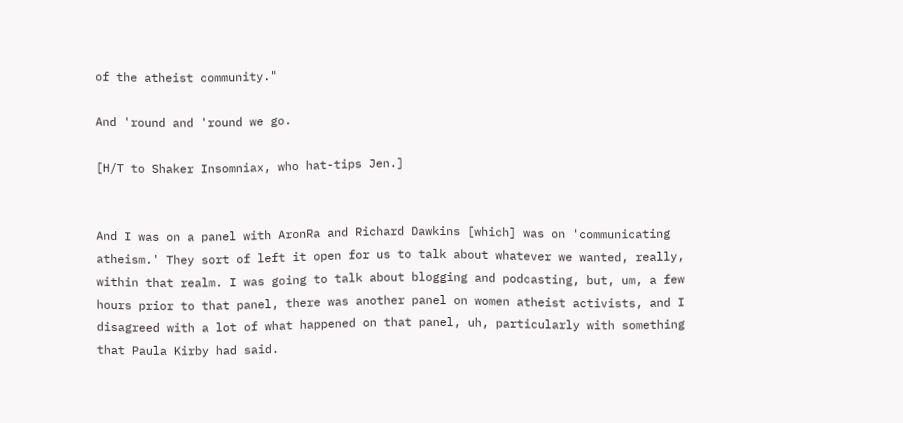of the atheist community."

And 'round and 'round we go.

[H/T to Shaker Insomniax, who hat-tips Jen.]


And I was on a panel with AronRa and Richard Dawkins [which] was on 'communicating atheism.' They sort of left it open for us to talk about whatever we wanted, really, within that realm. I was going to talk about blogging and podcasting, but, um, a few hours prior to that panel, there was another panel on women atheist activists, and I disagreed with a lot of what happened on that panel, uh, particularly with something that Paula Kirby had said.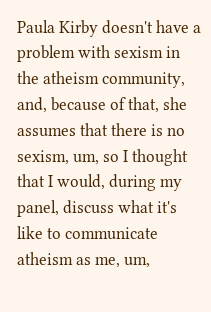Paula Kirby doesn't have a problem with sexism in the atheism community, and, because of that, she assumes that there is no sexism, um, so I thought that I would, during my panel, discuss what it's like to communicate atheism as me, um,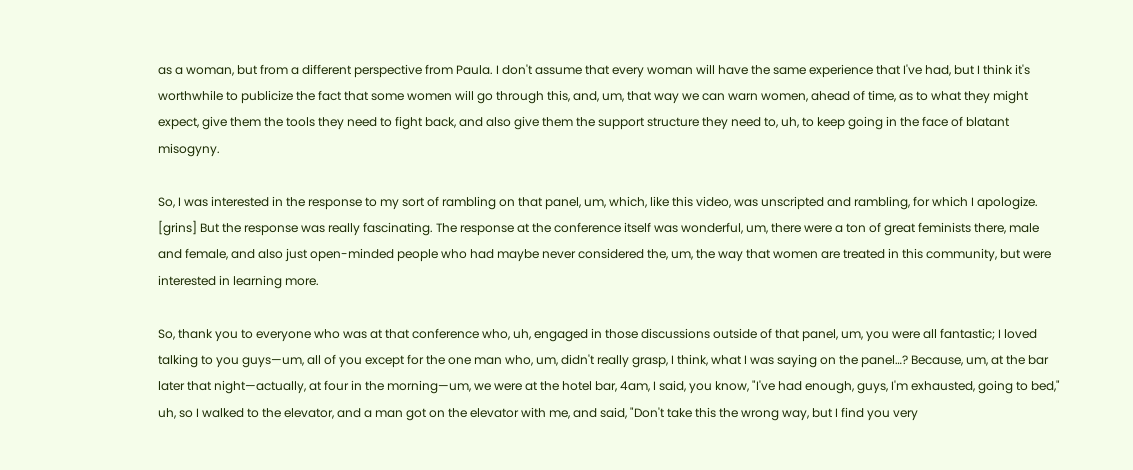as a woman, but from a different perspective from Paula. I don't assume that every woman will have the same experience that I've had, but I think it's worthwhile to publicize the fact that some women will go through this, and, um, that way we can warn women, ahead of time, as to what they might expect, give them the tools they need to fight back, and also give them the support structure they need to, uh, to keep going in the face of blatant misogyny.

So, I was interested in the response to my sort of rambling on that panel, um, which, like this video, was unscripted and rambling, for which I apologize. [grins] But the response was really fascinating. The response at the conference itself was wonderful, um, there were a ton of great feminists there, male and female, and also just open-minded people who had maybe never considered the, um, the way that women are treated in this community, but were interested in learning more.

So, thank you to everyone who was at that conference who, uh, engaged in those discussions outside of that panel, um, you were all fantastic; I loved talking to you guys—um, all of you except for the one man who, um, didn't really grasp, I think, what I was saying on the panel…? Because, um, at the bar later that night—actually, at four in the morning—um, we were at the hotel bar, 4am, I said, you know, "I've had enough, guys, I'm exhausted, going to bed," uh, so I walked to the elevator, and a man got on the elevator with me, and said, "Don't take this the wrong way, but I find you very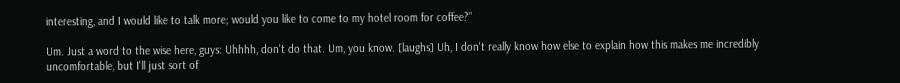interesting, and I would like to talk more; would you like to come to my hotel room for coffee?"

Um. Just a word to the wise here, guys: Uhhhh, don't do that. Um, you know. [laughs] Uh, I don't really know how else to explain how this makes me incredibly uncomfortable, but I'll just sort of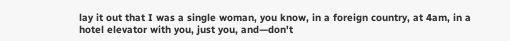lay it out that I was a single woman, you know, in a foreign country, at 4am, in a hotel elevator with you, just you, and—don't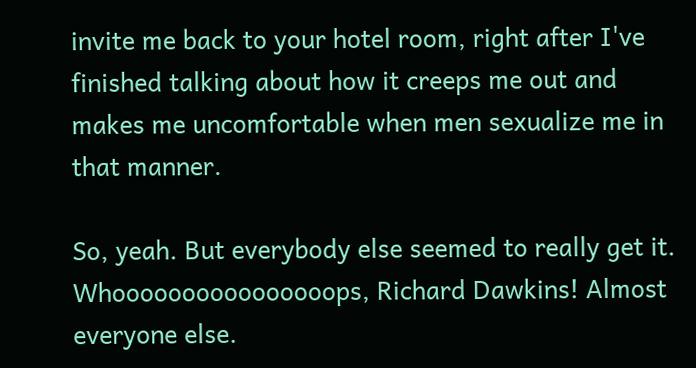invite me back to your hotel room, right after I've finished talking about how it creeps me out and makes me uncomfortable when men sexualize me in that manner.

So, yeah. But everybody else seemed to really get it.
Whoooooooooooooooops, Richard Dawkins! Almost everyone else.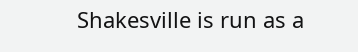Shakesville is run as a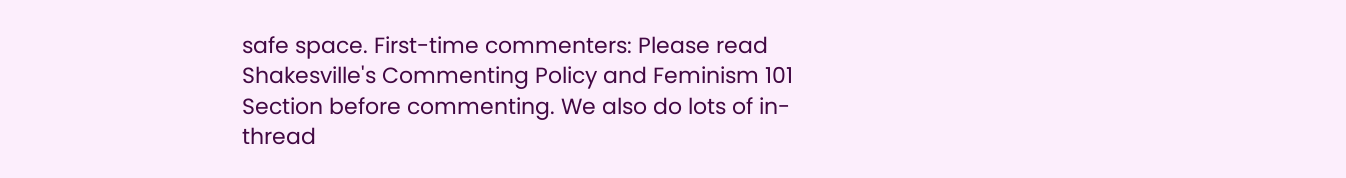safe space. First-time commenters: Please read Shakesville's Commenting Policy and Feminism 101 Section before commenting. We also do lots of in-thread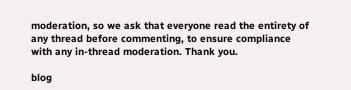moderation, so we ask that everyone read the entirety of any thread before commenting, to ensure compliance with any in-thread moderation. Thank you.

blog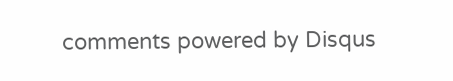comments powered by Disqus